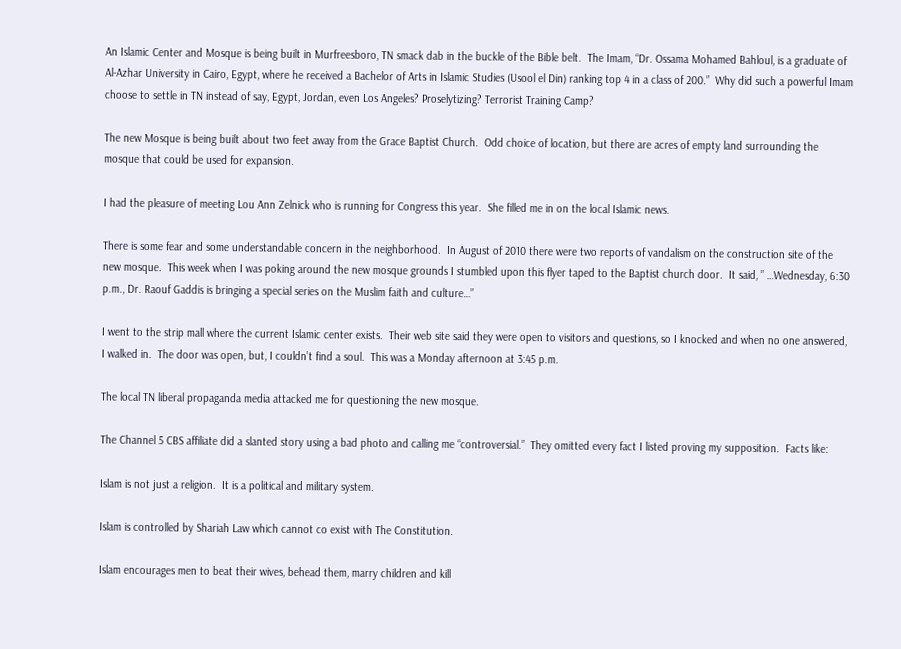An Islamic Center and Mosque is being built in Murfreesboro, TN smack dab in the buckle of the Bible belt.  The Imam, “Dr. Ossama Mohamed Bahloul, is a graduate of Al-Azhar University in Cairo, Egypt, where he received a Bachelor of Arts in Islamic Studies (Usool el Din) ranking top 4 in a class of 200.”  Why did such a powerful Imam choose to settle in TN instead of say, Egypt, Jordan, even Los Angeles? Proselytizing? Terrorist Training Camp?

The new Mosque is being built about two feet away from the Grace Baptist Church.  Odd choice of location, but there are acres of empty land surrounding the mosque that could be used for expansion.

I had the pleasure of meeting Lou Ann Zelnick who is running for Congress this year.  She filled me in on the local Islamic news.

There is some fear and some understandable concern in the neighborhood.  In August of 2010 there were two reports of vandalism on the construction site of the new mosque.  This week when I was poking around the new mosque grounds I stumbled upon this flyer taped to the Baptist church door.  It said, ” …Wednesday, 6:30 p.m., Dr. Raouf Gaddis is bringing a special series on the Muslim faith and culture…”

I went to the strip mall where the current Islamic center exists.  Their web site said they were open to visitors and questions, so I knocked and when no one answered, I walked in.  The door was open, but, I couldn’t find a soul.  This was a Monday afternoon at 3:45 p.m.

The local TN liberal propaganda media attacked me for questioning the new mosque.

The Channel 5 CBS affiliate did a slanted story using a bad photo and calling me “controversial.”  They omitted every fact I listed proving my supposition.  Facts like:

Islam is not just a religion.  It is a political and military system.

Islam is controlled by Shariah Law which cannot co exist with The Constitution.

Islam encourages men to beat their wives, behead them, marry children and kill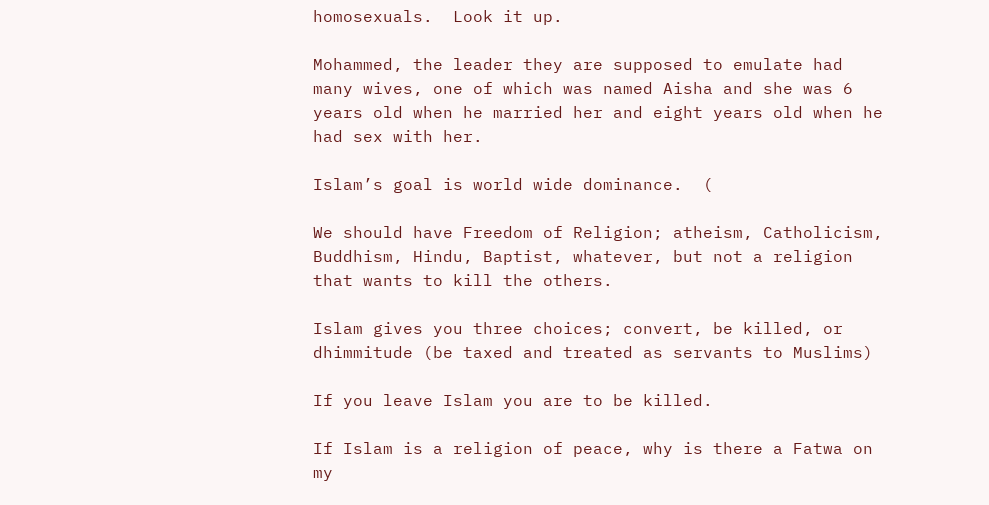homosexuals.  Look it up.

Mohammed, the leader they are supposed to emulate had many wives, one of which was named Aisha and she was 6 years old when he married her and eight years old when he had sex with her.

Islam’s goal is world wide dominance.  (

We should have Freedom of Religion; atheism, Catholicism, Buddhism, Hindu, Baptist, whatever, but not a religion that wants to kill the others.

Islam gives you three choices; convert, be killed, or dhimmitude (be taxed and treated as servants to Muslims)

If you leave Islam you are to be killed.

If Islam is a religion of peace, why is there a Fatwa on my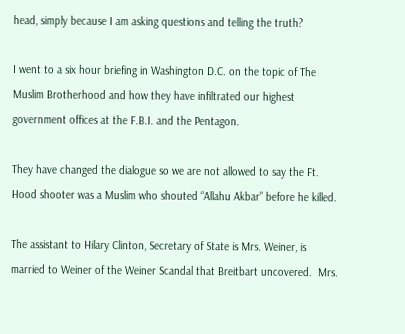head, simply because I am asking questions and telling the truth?

I went to a six hour briefing in Washington D.C. on the topic of The Muslim Brotherhood and how they have infiltrated our highest government offices at the F.B.I. and the Pentagon.

They have changed the dialogue so we are not allowed to say the Ft. Hood shooter was a Muslim who shouted “Allahu Akbar” before he killed.

The assistant to Hilary Clinton, Secretary of State is Mrs. Weiner, is married to Weiner of the Weiner Scandal that Breitbart uncovered.  Mrs.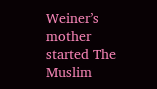Weiner’s mother started The Muslim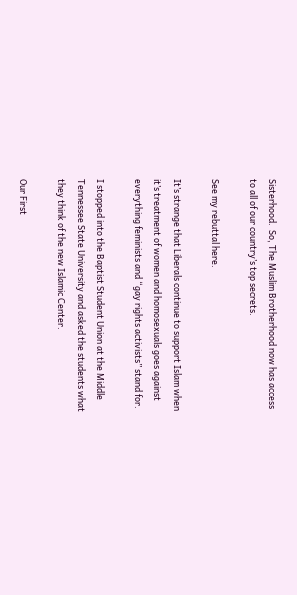Sisterhood.  So, The Muslim Brotherhood now has access to all of our country’s top secrets.

See my rebuttal here.

It’s strange that Liberals continue to support Islam when it’s treatment of women and homosexuals goes against everything feminists and “gay rights activists” stand for.

I stopped into the Baptist Student Union at the Middle Tennessee State University and asked the students what they think of the new Islamic Center.

Our First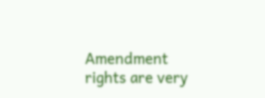Amendment rights are very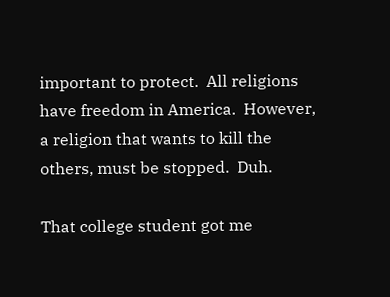important to protect.  All religions have freedom in America.  However, a religion that wants to kill the others, must be stopped.  Duh.

That college student got me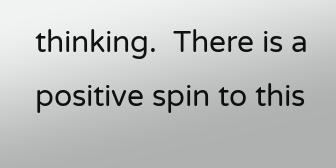thinking.  There is a positive spin to this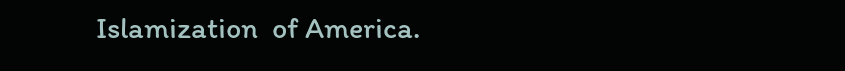Islamization  of America.